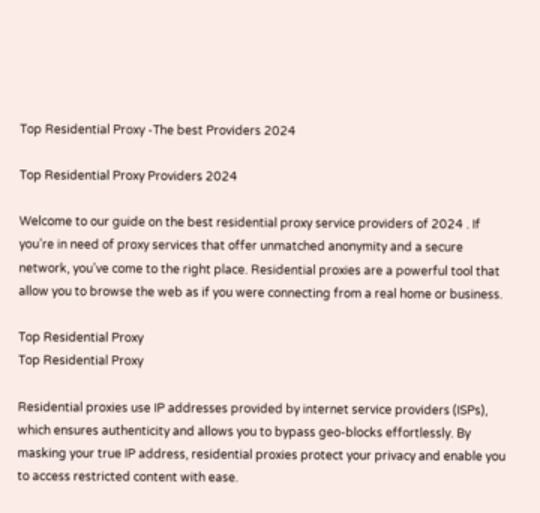Top Residential Proxy -The best Providers 2024

Top Residential Proxy Providers 2024

Welcome to our guide on the best residential proxy service providers of 2024 . If you’re in need of proxy services that offer unmatched anonymity and a secure network, you’ve come to the right place. Residential proxies are a powerful tool that allow you to browse the web as if you were connecting from a real home or business.

Top Residential Proxy
Top Residential Proxy

Residential proxies use IP addresses provided by internet service providers (ISPs), which ensures authenticity and allows you to bypass geo-blocks effortlessly. By masking your true IP address, residential proxies protect your privacy and enable you to access restricted content with ease.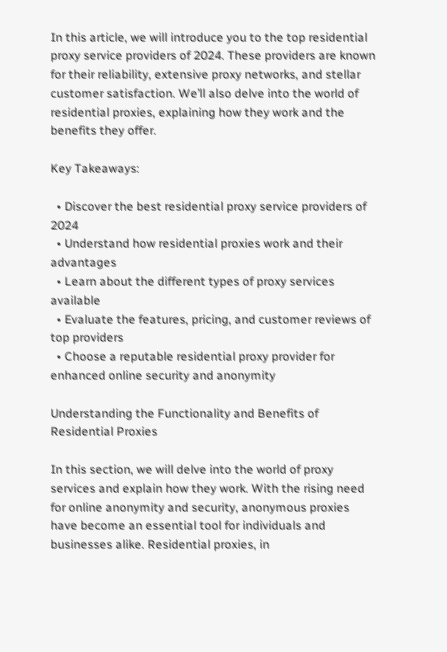In this article, we will introduce you to the top residential proxy service providers of 2024. These providers are known for their reliability, extensive proxy networks, and stellar customer satisfaction. We’ll also delve into the world of residential proxies, explaining how they work and the benefits they offer.

Key Takeaways:

  • Discover the best residential proxy service providers of 2024
  • Understand how residential proxies work and their advantages
  • Learn about the different types of proxy services available
  • Evaluate the features, pricing, and customer reviews of top providers
  • Choose a reputable residential proxy provider for enhanced online security and anonymity

Understanding the Functionality and Benefits of Residential Proxies

In this section, we will delve into the world of proxy services and explain how they work. With the rising need for online anonymity and security, anonymous proxies have become an essential tool for individuals and businesses alike. Residential proxies, in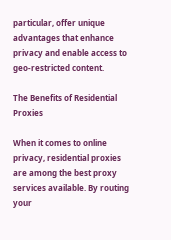particular, offer unique advantages that enhance privacy and enable access to geo-restricted content.

The Benefits of Residential Proxies

When it comes to online privacy, residential proxies are among the best proxy services available. By routing your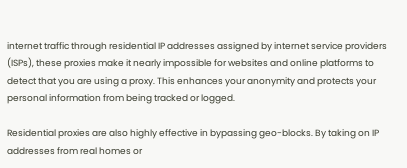internet traffic through residential IP addresses assigned by internet service providers (ISPs), these proxies make it nearly impossible for websites and online platforms to detect that you are using a proxy. This enhances your anonymity and protects your personal information from being tracked or logged.

Residential proxies are also highly effective in bypassing geo-blocks. By taking on IP addresses from real homes or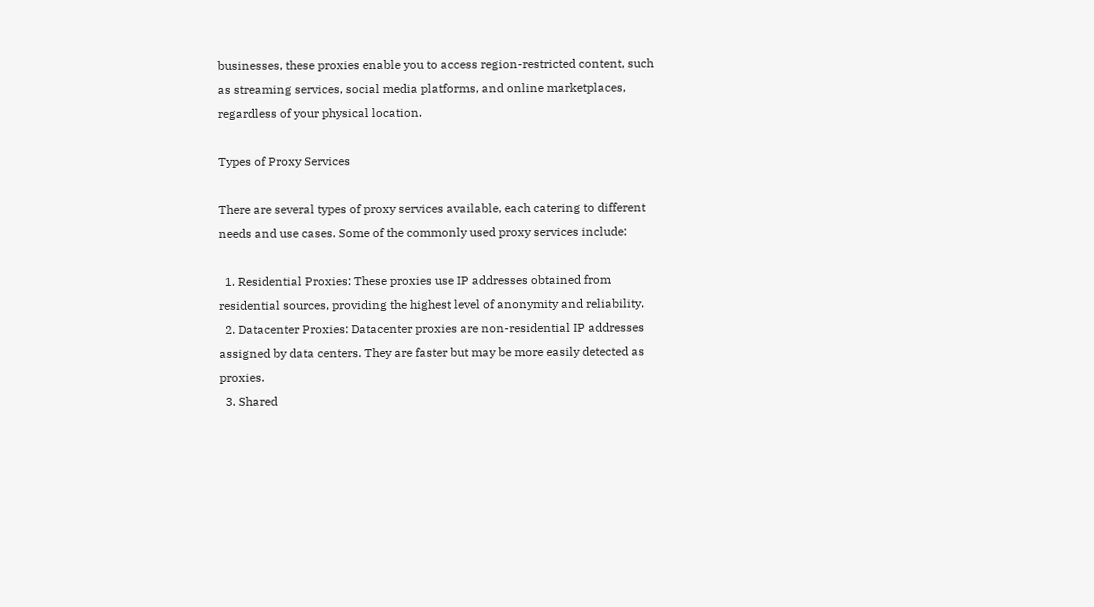businesses, these proxies enable you to access region-restricted content, such as streaming services, social media platforms, and online marketplaces, regardless of your physical location.

Types of Proxy Services

There are several types of proxy services available, each catering to different needs and use cases. Some of the commonly used proxy services include:

  1. Residential Proxies: These proxies use IP addresses obtained from residential sources, providing the highest level of anonymity and reliability.
  2. Datacenter Proxies: Datacenter proxies are non-residential IP addresses assigned by data centers. They are faster but may be more easily detected as proxies.
  3. Shared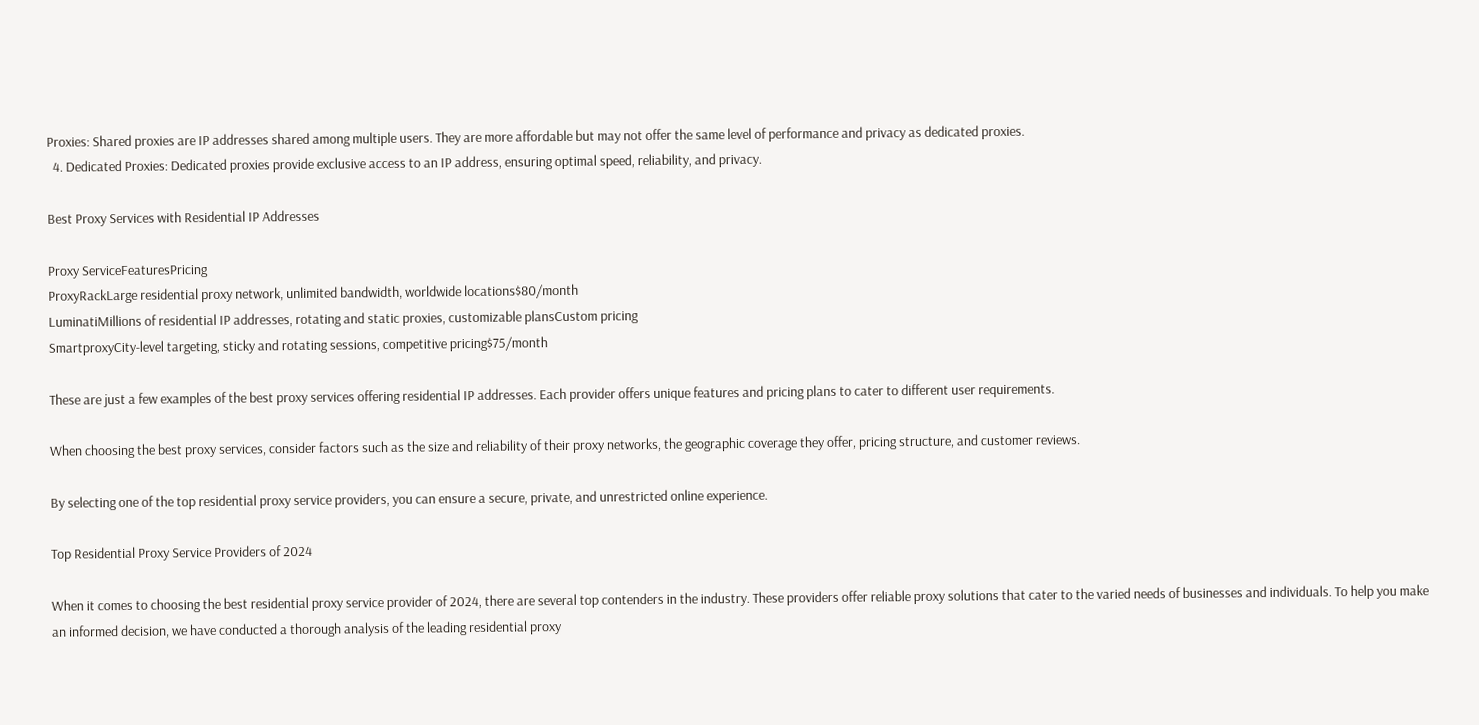Proxies: Shared proxies are IP addresses shared among multiple users. They are more affordable but may not offer the same level of performance and privacy as dedicated proxies.
  4. Dedicated Proxies: Dedicated proxies provide exclusive access to an IP address, ensuring optimal speed, reliability, and privacy.

Best Proxy Services with Residential IP Addresses

Proxy ServiceFeaturesPricing
ProxyRackLarge residential proxy network, unlimited bandwidth, worldwide locations$80/month
LuminatiMillions of residential IP addresses, rotating and static proxies, customizable plansCustom pricing
SmartproxyCity-level targeting, sticky and rotating sessions, competitive pricing$75/month

These are just a few examples of the best proxy services offering residential IP addresses. Each provider offers unique features and pricing plans to cater to different user requirements.

When choosing the best proxy services, consider factors such as the size and reliability of their proxy networks, the geographic coverage they offer, pricing structure, and customer reviews.

By selecting one of the top residential proxy service providers, you can ensure a secure, private, and unrestricted online experience.

Top Residential Proxy Service Providers of 2024

When it comes to choosing the best residential proxy service provider of 2024, there are several top contenders in the industry. These providers offer reliable proxy solutions that cater to the varied needs of businesses and individuals. To help you make an informed decision, we have conducted a thorough analysis of the leading residential proxy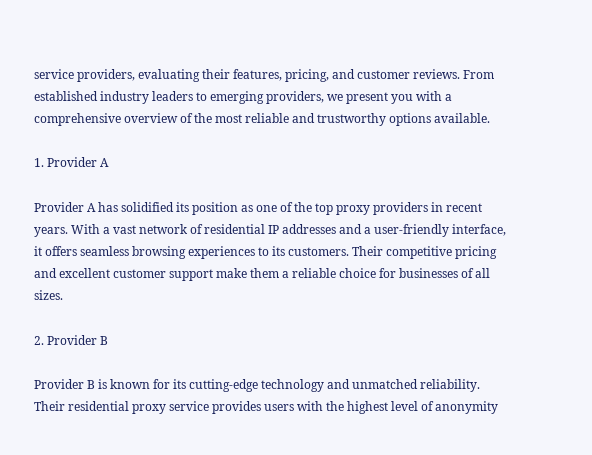service providers, evaluating their features, pricing, and customer reviews. From established industry leaders to emerging providers, we present you with a comprehensive overview of the most reliable and trustworthy options available.

1. Provider A

Provider A has solidified its position as one of the top proxy providers in recent years. With a vast network of residential IP addresses and a user-friendly interface, it offers seamless browsing experiences to its customers. Their competitive pricing and excellent customer support make them a reliable choice for businesses of all sizes.

2. Provider B

Provider B is known for its cutting-edge technology and unmatched reliability. Their residential proxy service provides users with the highest level of anonymity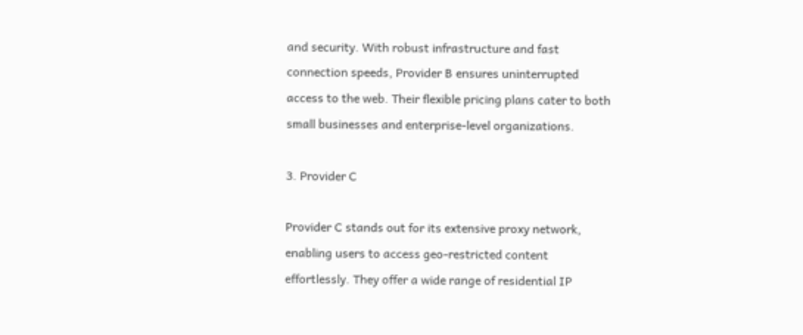and security. With robust infrastructure and fast connection speeds, Provider B ensures uninterrupted access to the web. Their flexible pricing plans cater to both small businesses and enterprise-level organizations.

3. Provider C

Provider C stands out for its extensive proxy network, enabling users to access geo-restricted content effortlessly. They offer a wide range of residential IP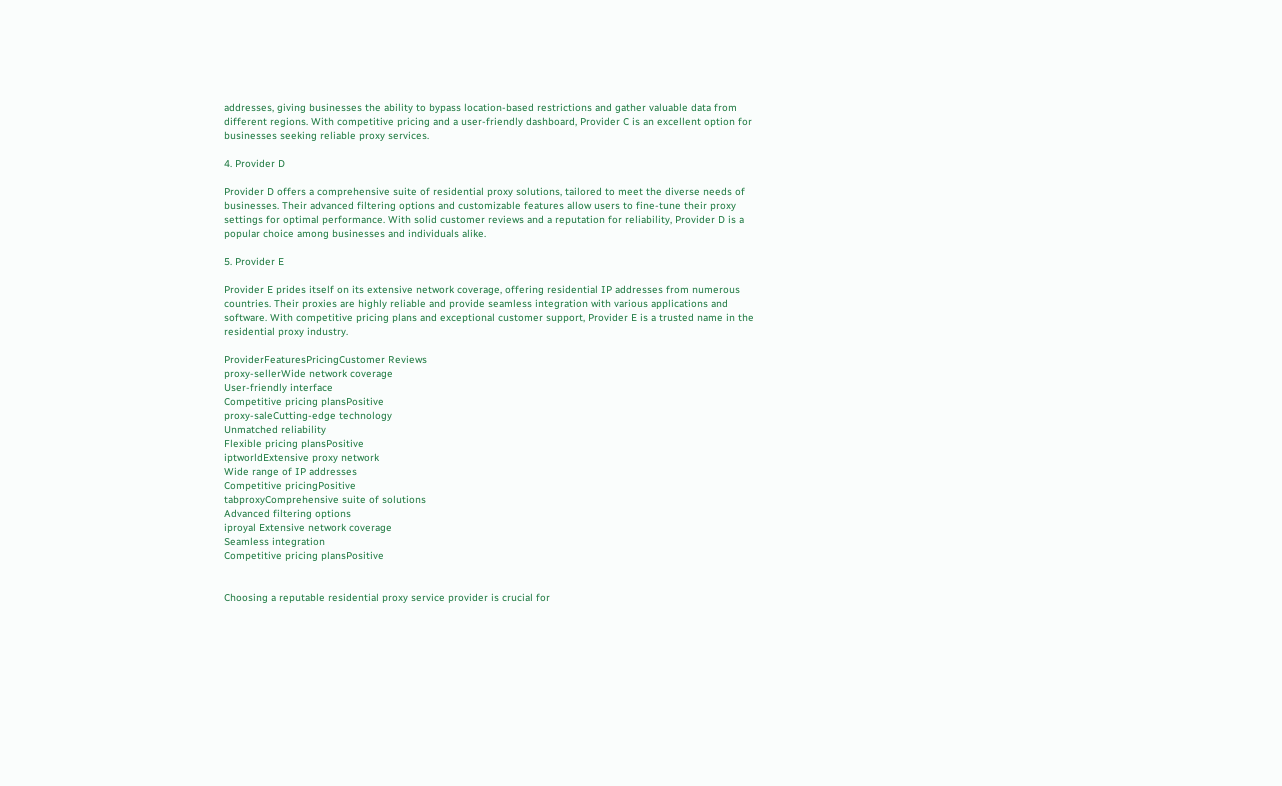addresses, giving businesses the ability to bypass location-based restrictions and gather valuable data from different regions. With competitive pricing and a user-friendly dashboard, Provider C is an excellent option for businesses seeking reliable proxy services.

4. Provider D

Provider D offers a comprehensive suite of residential proxy solutions, tailored to meet the diverse needs of businesses. Their advanced filtering options and customizable features allow users to fine-tune their proxy settings for optimal performance. With solid customer reviews and a reputation for reliability, Provider D is a popular choice among businesses and individuals alike.

5. Provider E

Provider E prides itself on its extensive network coverage, offering residential IP addresses from numerous countries. Their proxies are highly reliable and provide seamless integration with various applications and software. With competitive pricing plans and exceptional customer support, Provider E is a trusted name in the residential proxy industry.

ProviderFeaturesPricingCustomer Reviews
proxy-sellerWide network coverage
User-friendly interface
Competitive pricing plansPositive
proxy-saleCutting-edge technology
Unmatched reliability
Flexible pricing plansPositive
iptworldExtensive proxy network
Wide range of IP addresses
Competitive pricingPositive
tabproxyComprehensive suite of solutions
Advanced filtering options
iproyal Extensive network coverage
Seamless integration
Competitive pricing plansPositive


Choosing a reputable residential proxy service provider is crucial for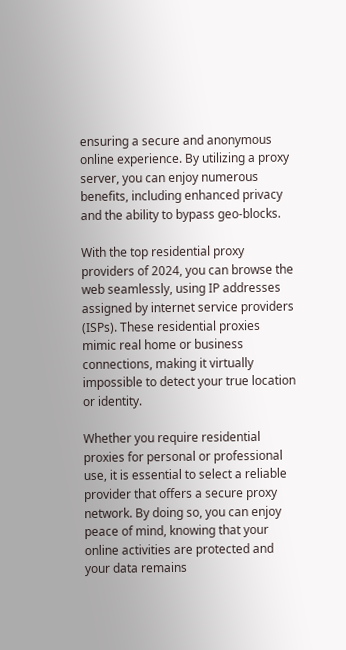ensuring a secure and anonymous online experience. By utilizing a proxy server, you can enjoy numerous benefits, including enhanced privacy and the ability to bypass geo-blocks.

With the top residential proxy providers of 2024, you can browse the web seamlessly, using IP addresses assigned by internet service providers (ISPs). These residential proxies mimic real home or business connections, making it virtually impossible to detect your true location or identity.

Whether you require residential proxies for personal or professional use, it is essential to select a reliable provider that offers a secure proxy network. By doing so, you can enjoy peace of mind, knowing that your online activities are protected and your data remains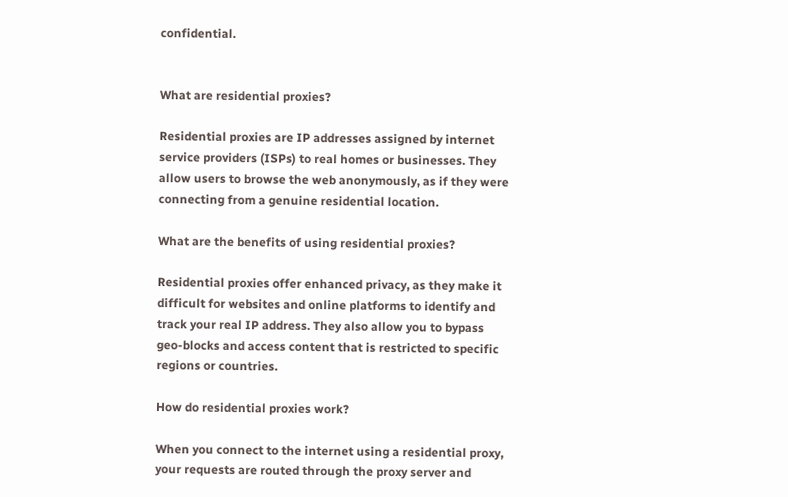confidential.


What are residential proxies?

Residential proxies are IP addresses assigned by internet service providers (ISPs) to real homes or businesses. They allow users to browse the web anonymously, as if they were connecting from a genuine residential location.

What are the benefits of using residential proxies?

Residential proxies offer enhanced privacy, as they make it difficult for websites and online platforms to identify and track your real IP address. They also allow you to bypass geo-blocks and access content that is restricted to specific regions or countries.

How do residential proxies work?

When you connect to the internet using a residential proxy, your requests are routed through the proxy server and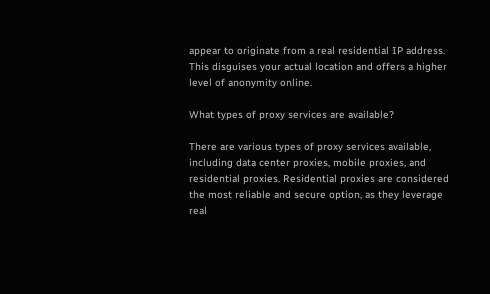appear to originate from a real residential IP address. This disguises your actual location and offers a higher level of anonymity online.

What types of proxy services are available?

There are various types of proxy services available, including data center proxies, mobile proxies, and residential proxies. Residential proxies are considered the most reliable and secure option, as they leverage real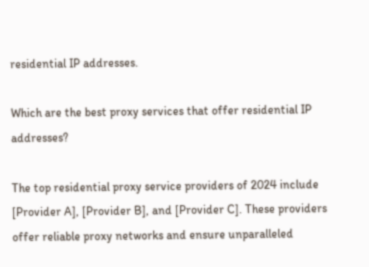residential IP addresses.

Which are the best proxy services that offer residential IP addresses?

The top residential proxy service providers of 2024 include [Provider A], [Provider B], and [Provider C]. These providers offer reliable proxy networks and ensure unparalleled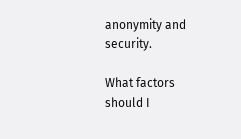anonymity and security.

What factors should I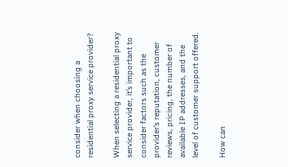consider when choosing a residential proxy service provider?

When selecting a residential proxy service provider, it’s important to consider factors such as the provider’s reputation, customer reviews, pricing, the number of available IP addresses, and the level of customer support offered.

How can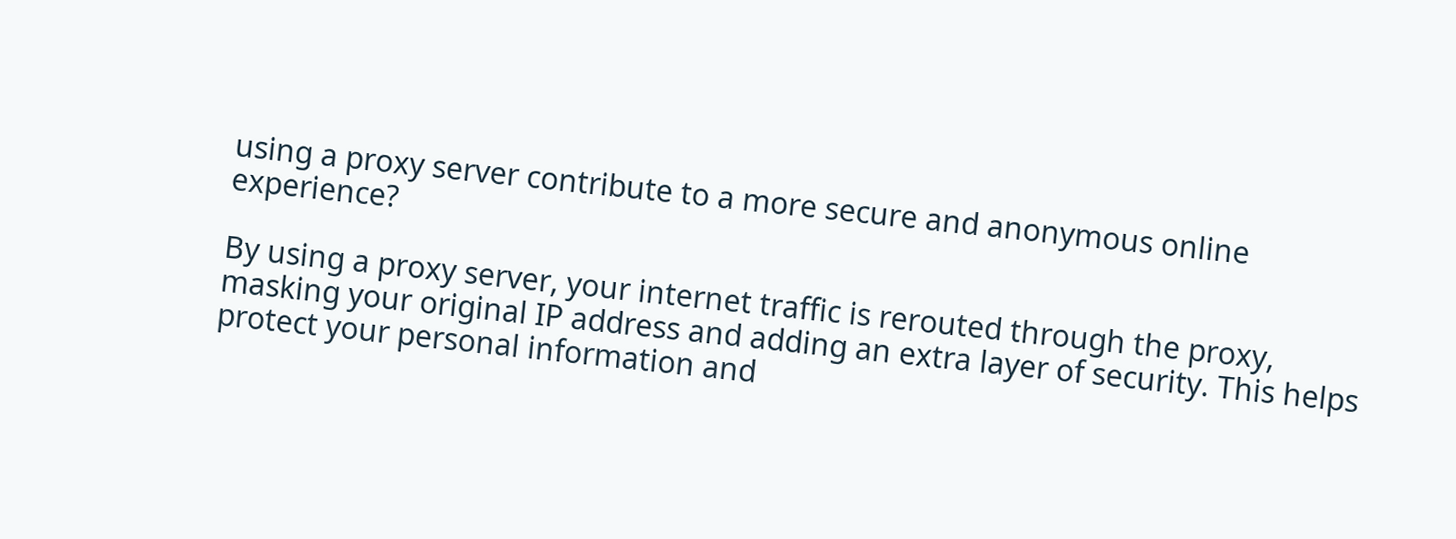using a proxy server contribute to a more secure and anonymous online experience?

By using a proxy server, your internet traffic is rerouted through the proxy, masking your original IP address and adding an extra layer of security. This helps protect your personal information and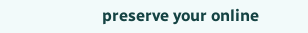preserve your online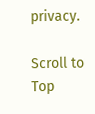privacy.

Scroll to Top